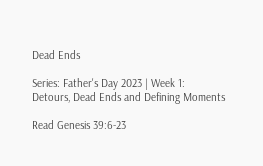Dead Ends

Series: Father's Day 2023 | Week 1: Detours, Dead Ends and Defining Moments

Read Genesis 39:6-23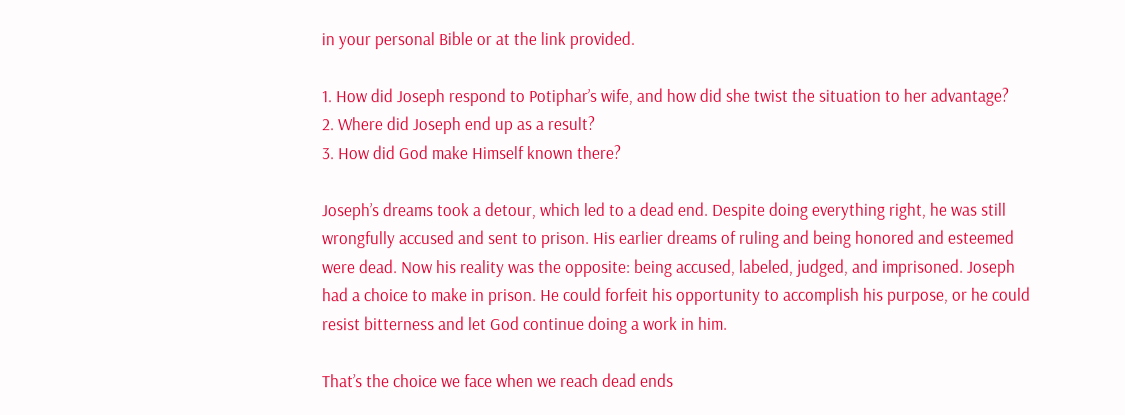in your personal Bible or at the link provided.

1. How did Joseph respond to Potiphar’s wife, and how did she twist the situation to her advantage?
2. Where did Joseph end up as a result?
3. How did God make Himself known there?

Joseph’s dreams took a detour, which led to a dead end. Despite doing everything right, he was still wrongfully accused and sent to prison. His earlier dreams of ruling and being honored and esteemed were dead. Now his reality was the opposite: being accused, labeled, judged, and imprisoned. Joseph had a choice to make in prison. He could forfeit his opportunity to accomplish his purpose, or he could resist bitterness and let God continue doing a work in him.

That’s the choice we face when we reach dead ends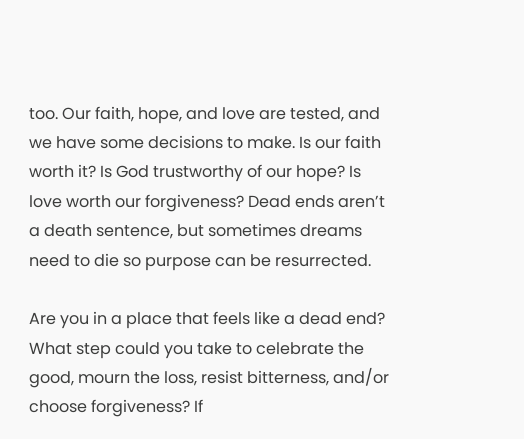too. Our faith, hope, and love are tested, and we have some decisions to make. Is our faith worth it? Is God trustworthy of our hope? Is love worth our forgiveness? Dead ends aren’t a death sentence, but sometimes dreams need to die so purpose can be resurrected.

Are you in a place that feels like a dead end? What step could you take to celebrate the good, mourn the loss, resist bitterness, and/or choose forgiveness? If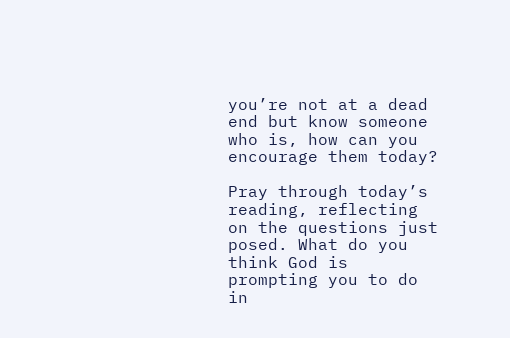you’re not at a dead end but know someone who is, how can you encourage them today?

Pray through today’s reading, reflecting on the questions just posed. What do you think God is prompting you to do in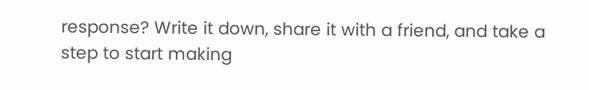response? Write it down, share it with a friend, and take a step to start making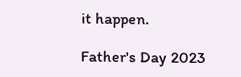it happen.

Father's Day 2023